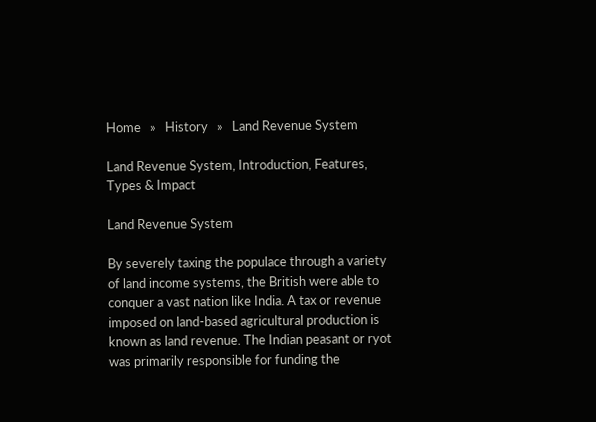Home   »   History   »   Land Revenue System

Land Revenue System, Introduction, Features, Types & Impact

Land Revenue System

By severely taxing the populace through a variety of land income systems, the British were able to conquer a vast nation like India. A tax or revenue imposed on land-based agricultural production is known as land revenue. The Indian peasant or ryot was primarily responsible for funding the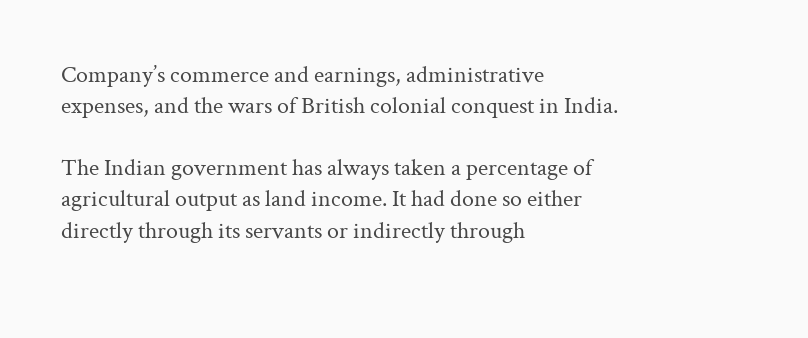Company’s commerce and earnings, administrative expenses, and the wars of British colonial conquest in India.

The Indian government has always taken a percentage of agricultural output as land income. It had done so either directly through its servants or indirectly through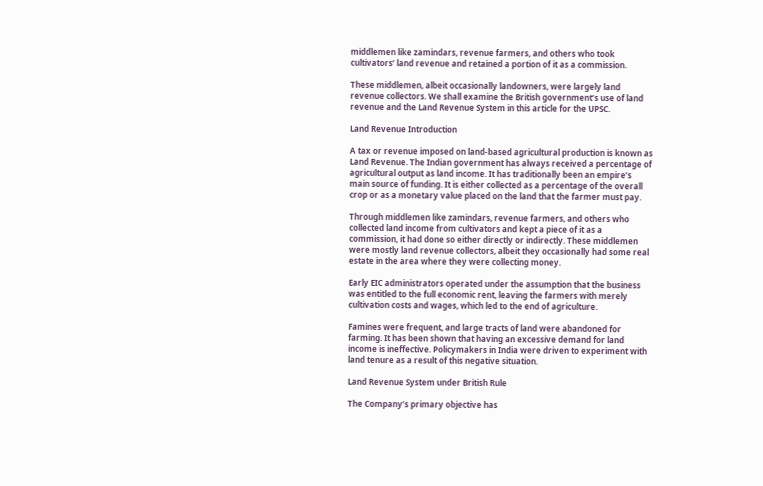middlemen like zamindars, revenue farmers, and others who took cultivators’ land revenue and retained a portion of it as a commission.

These middlemen, albeit occasionally landowners, were largely land revenue collectors. We shall examine the British government’s use of land revenue and the Land Revenue System in this article for the UPSC.

Land Revenue Introduction

A tax or revenue imposed on land-based agricultural production is known as Land Revenue. The Indian government has always received a percentage of agricultural output as land income. It has traditionally been an empire’s main source of funding. It is either collected as a percentage of the overall crop or as a monetary value placed on the land that the farmer must pay.

Through middlemen like zamindars, revenue farmers, and others who collected land income from cultivators and kept a piece of it as a commission, it had done so either directly or indirectly. These middlemen were mostly land revenue collectors, albeit they occasionally had some real estate in the area where they were collecting money.

Early EIC administrators operated under the assumption that the business was entitled to the full economic rent, leaving the farmers with merely cultivation costs and wages, which led to the end of agriculture.

Famines were frequent, and large tracts of land were abandoned for farming. It has been shown that having an excessive demand for land income is ineffective. Policymakers in India were driven to experiment with land tenure as a result of this negative situation.

Land Revenue System under British Rule

The Company’s primary objective has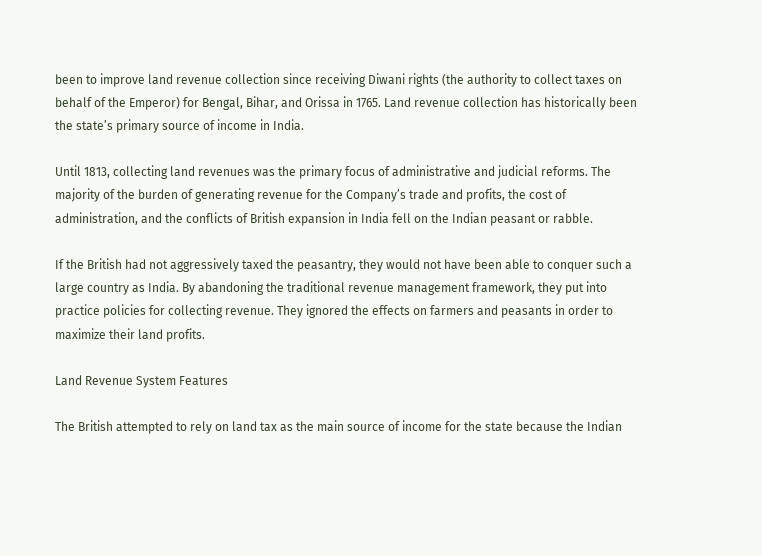been to improve land revenue collection since receiving Diwani rights (the authority to collect taxes on behalf of the Emperor) for Bengal, Bihar, and Orissa in 1765. Land revenue collection has historically been the state’s primary source of income in India.

Until 1813, collecting land revenues was the primary focus of administrative and judicial reforms. The majority of the burden of generating revenue for the Company’s trade and profits, the cost of administration, and the conflicts of British expansion in India fell on the Indian peasant or rabble.

If the British had not aggressively taxed the peasantry, they would not have been able to conquer such a large country as India. By abandoning the traditional revenue management framework, they put into practice policies for collecting revenue. They ignored the effects on farmers and peasants in order to maximize their land profits.

Land Revenue System Features

The British attempted to rely on land tax as the main source of income for the state because the Indian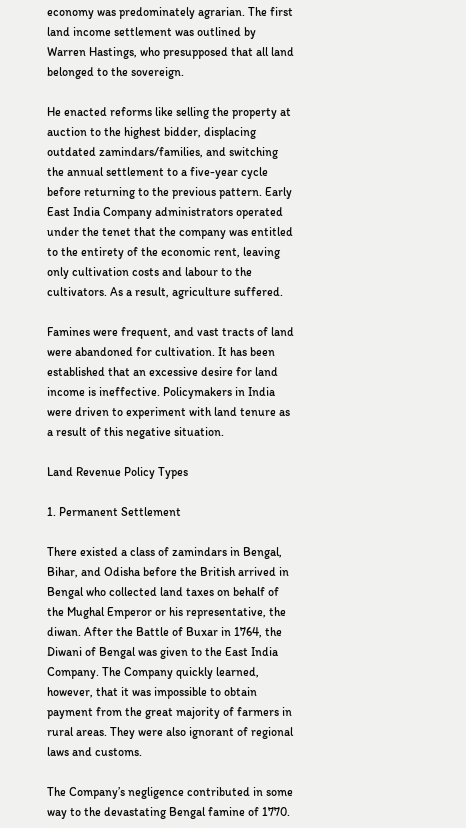economy was predominately agrarian. The first land income settlement was outlined by Warren Hastings, who presupposed that all land belonged to the sovereign.

He enacted reforms like selling the property at auction to the highest bidder, displacing outdated zamindars/families, and switching the annual settlement to a five-year cycle before returning to the previous pattern. Early East India Company administrators operated under the tenet that the company was entitled to the entirety of the economic rent, leaving only cultivation costs and labour to the cultivators. As a result, agriculture suffered.

Famines were frequent, and vast tracts of land were abandoned for cultivation. It has been established that an excessive desire for land income is ineffective. Policymakers in India were driven to experiment with land tenure as a result of this negative situation.

Land Revenue Policy Types

1. Permanent Settlement

There existed a class of zamindars in Bengal, Bihar, and Odisha before the British arrived in Bengal who collected land taxes on behalf of the Mughal Emperor or his representative, the diwan. After the Battle of Buxar in 1764, the Diwani of Bengal was given to the East India Company. The Company quickly learned, however, that it was impossible to obtain payment from the great majority of farmers in rural areas. They were also ignorant of regional laws and customs.

The Company’s negligence contributed in some way to the devastating Bengal famine of 1770.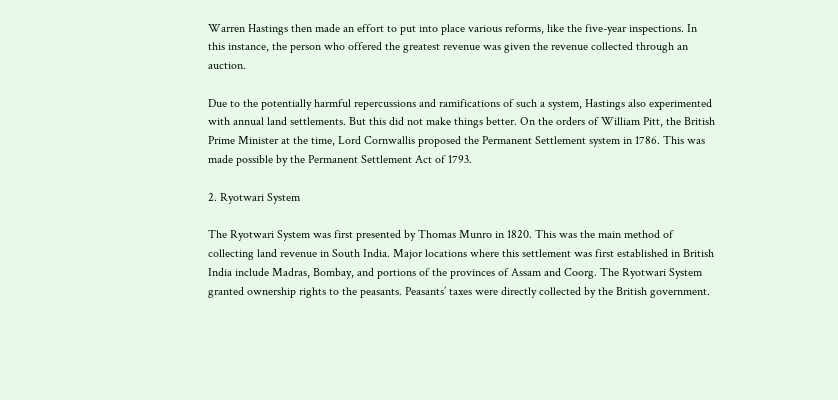Warren Hastings then made an effort to put into place various reforms, like the five-year inspections. In this instance, the person who offered the greatest revenue was given the revenue collected through an auction.

Due to the potentially harmful repercussions and ramifications of such a system, Hastings also experimented with annual land settlements. But this did not make things better. On the orders of William Pitt, the British Prime Minister at the time, Lord Cornwallis proposed the Permanent Settlement system in 1786. This was made possible by the Permanent Settlement Act of 1793.

2. Ryotwari System

The Ryotwari System was first presented by Thomas Munro in 1820. This was the main method of collecting land revenue in South India. Major locations where this settlement was first established in British India include Madras, Bombay, and portions of the provinces of Assam and Coorg. The Ryotwari System granted ownership rights to the peasants. Peasants’ taxes were directly collected by the British government.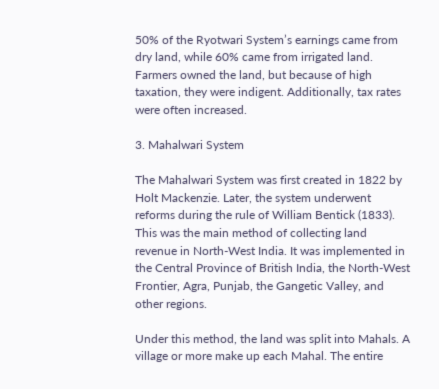50% of the Ryotwari System’s earnings came from dry land, while 60% came from irrigated land. Farmers owned the land, but because of high taxation, they were indigent. Additionally, tax rates were often increased.

3. Mahalwari System

The Mahalwari System was first created in 1822 by Holt Mackenzie. Later, the system underwent reforms during the rule of William Bentick (1833). This was the main method of collecting land revenue in North-West India. It was implemented in the Central Province of British India, the North-West Frontier, Agra, Punjab, the Gangetic Valley, and other regions.

Under this method, the land was split into Mahals. A village or more make up each Mahal. The entire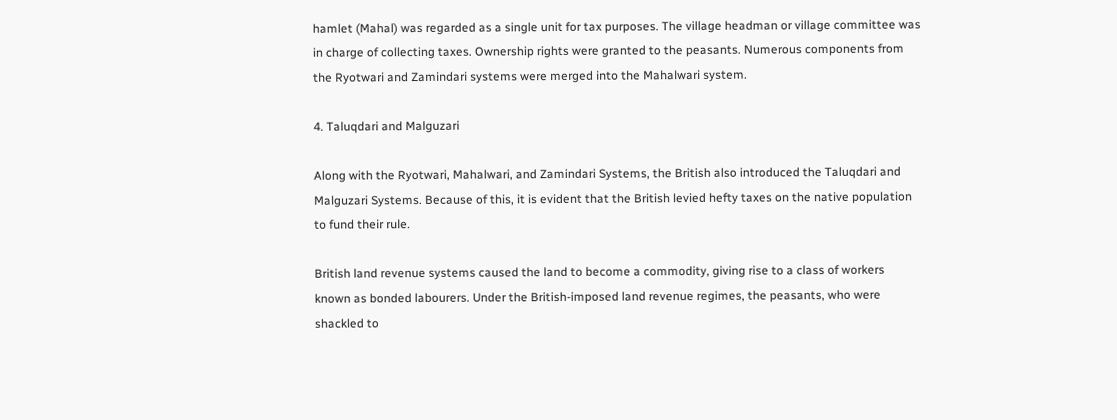hamlet (Mahal) was regarded as a single unit for tax purposes. The village headman or village committee was in charge of collecting taxes. Ownership rights were granted to the peasants. Numerous components from the Ryotwari and Zamindari systems were merged into the Mahalwari system.

4. Taluqdari and Malguzari

Along with the Ryotwari, Mahalwari, and Zamindari Systems, the British also introduced the Taluqdari and Malguzari Systems. Because of this, it is evident that the British levied hefty taxes on the native population to fund their rule.

British land revenue systems caused the land to become a commodity, giving rise to a class of workers known as bonded labourers. Under the British-imposed land revenue regimes, the peasants, who were shackled to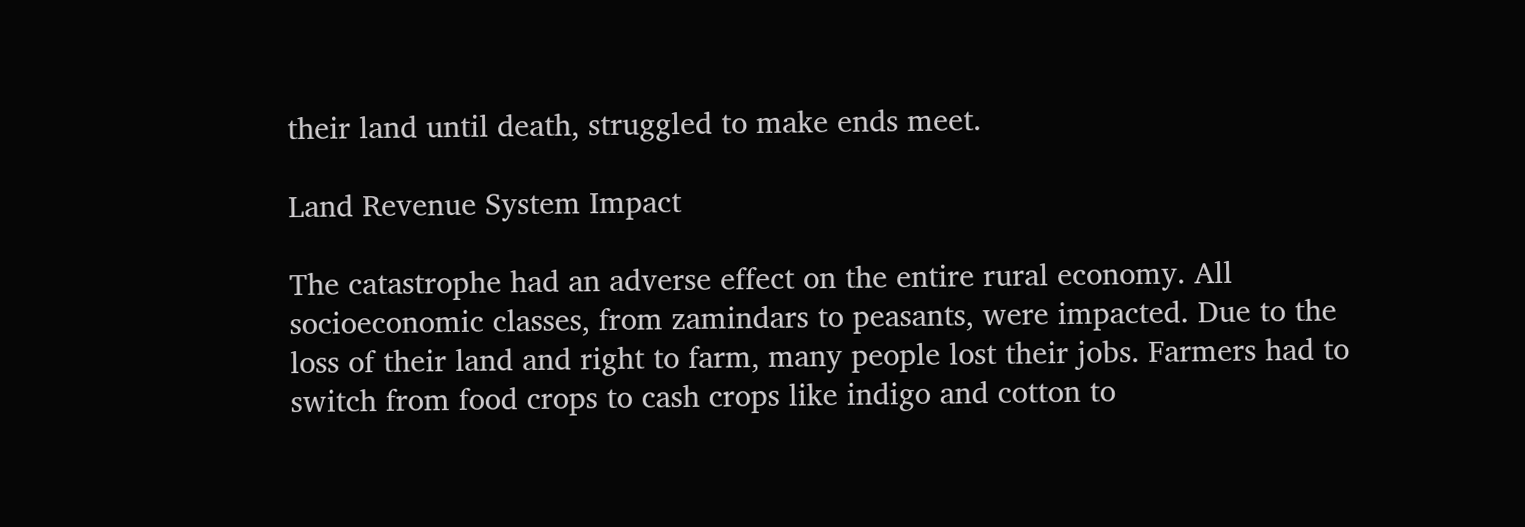their land until death, struggled to make ends meet.

Land Revenue System Impact

The catastrophe had an adverse effect on the entire rural economy. All socioeconomic classes, from zamindars to peasants, were impacted. Due to the loss of their land and right to farm, many people lost their jobs. Farmers had to switch from food crops to cash crops like indigo and cotton to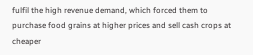fulfil the high revenue demand, which forced them to purchase food grains at higher prices and sell cash crops at cheaper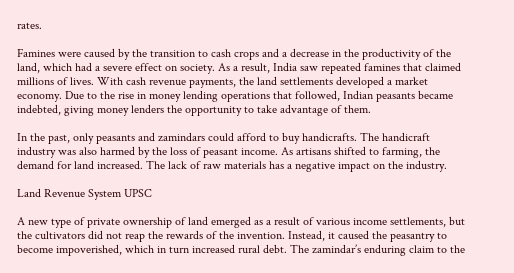rates.

Famines were caused by the transition to cash crops and a decrease in the productivity of the land, which had a severe effect on society. As a result, India saw repeated famines that claimed millions of lives. With cash revenue payments, the land settlements developed a market economy. Due to the rise in money lending operations that followed, Indian peasants became indebted, giving money lenders the opportunity to take advantage of them.

In the past, only peasants and zamindars could afford to buy handicrafts. The handicraft industry was also harmed by the loss of peasant income. As artisans shifted to farming, the demand for land increased. The lack of raw materials has a negative impact on the industry.

Land Revenue System UPSC

A new type of private ownership of land emerged as a result of various income settlements, but the cultivators did not reap the rewards of the invention. Instead, it caused the peasantry to become impoverished, which in turn increased rural debt. The zamindar’s enduring claim to the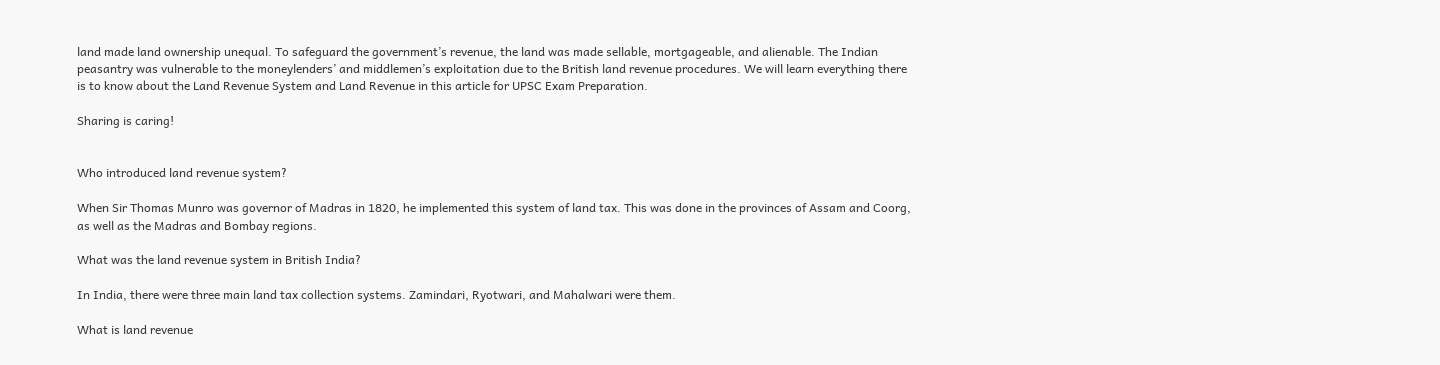land made land ownership unequal. To safeguard the government’s revenue, the land was made sellable, mortgageable, and alienable. The Indian peasantry was vulnerable to the moneylenders’ and middlemen’s exploitation due to the British land revenue procedures. We will learn everything there is to know about the Land Revenue System and Land Revenue in this article for UPSC Exam Preparation.

Sharing is caring!


Who introduced land revenue system?

When Sir Thomas Munro was governor of Madras in 1820, he implemented this system of land tax. This was done in the provinces of Assam and Coorg, as well as the Madras and Bombay regions.

What was the land revenue system in British India?

In India, there were three main land tax collection systems. Zamindari, Ryotwari, and Mahalwari were them.

What is land revenue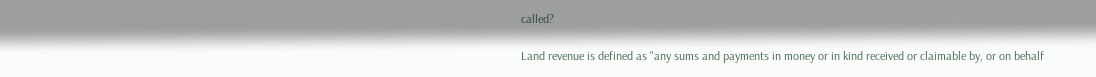called?

Land revenue is defined as "any sums and payments in money or in kind received or claimable by, or on behalf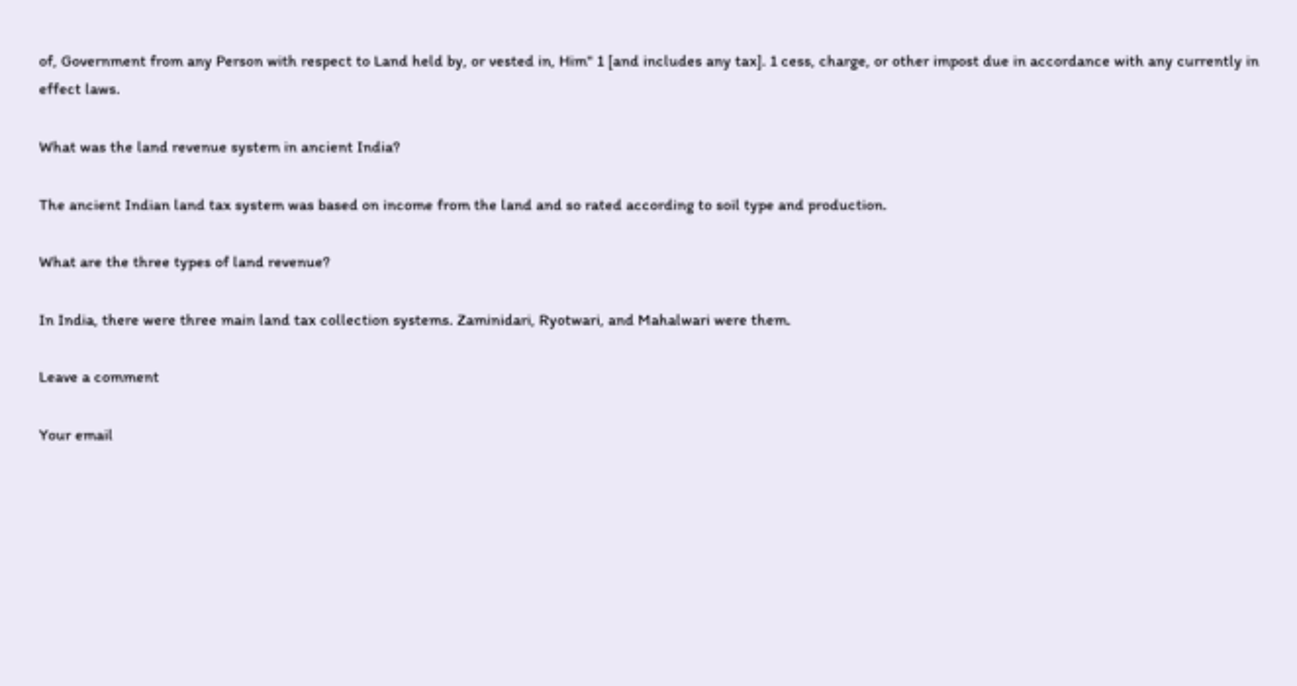of, Government from any Person with respect to Land held by, or vested in, Him" 1 [and includes any tax]. 1 cess, charge, or other impost due in accordance with any currently in effect laws.

What was the land revenue system in ancient India?

The ancient Indian land tax system was based on income from the land and so rated according to soil type and production.

What are the three types of land revenue?

In India, there were three main land tax collection systems. Zaminidari, Ryotwari, and Mahalwari were them.

Leave a comment

Your email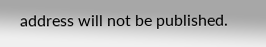address will not be published.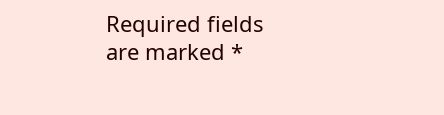Required fields are marked *